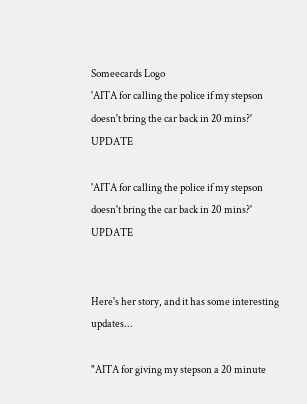Someecards Logo
'AITA for calling the police if my stepson doesn't bring the car back in 20 mins?' UPDATE

'AITA for calling the police if my stepson doesn't bring the car back in 20 mins?' UPDATE


Here's her story, and it has some interesting updates...

"AITA for giving my stepson a 20 minute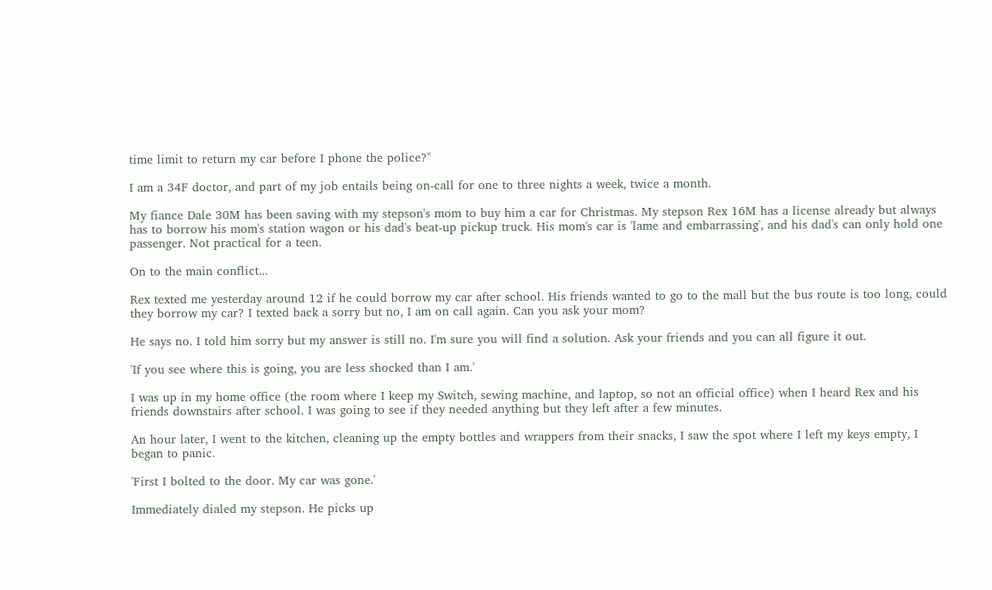time limit to return my car before I phone the police?"

I am a 34F doctor, and part of my job entails being on-call for one to three nights a week, twice a month.

My fiance Dale 30M has been saving with my stepson's mom to buy him a car for Christmas. My stepson Rex 16M has a license already but always has to borrow his mom's station wagon or his dad's beat-up pickup truck. His mom's car is 'lame and embarrassing', and his dad's can only hold one passenger. Not practical for a teen.

On to the main conflict...

Rex texted me yesterday around 12 if he could borrow my car after school. His friends wanted to go to the mall but the bus route is too long, could they borrow my car? I texted back a sorry but no, I am on call again. Can you ask your mom?

He says no. I told him sorry but my answer is still no. I'm sure you will find a solution. Ask your friends and you can all figure it out.

'If you see where this is going, you are less shocked than I am.'

I was up in my home office (the room where I keep my Switch, sewing machine, and laptop, so not an official office) when I heard Rex and his friends downstairs after school. I was going to see if they needed anything but they left after a few minutes.

An hour later, I went to the kitchen, cleaning up the empty bottles and wrappers from their snacks, I saw the spot where I left my keys empty, I began to panic.

'First I bolted to the door. My car was gone.'

Immediately dialed my stepson. He picks up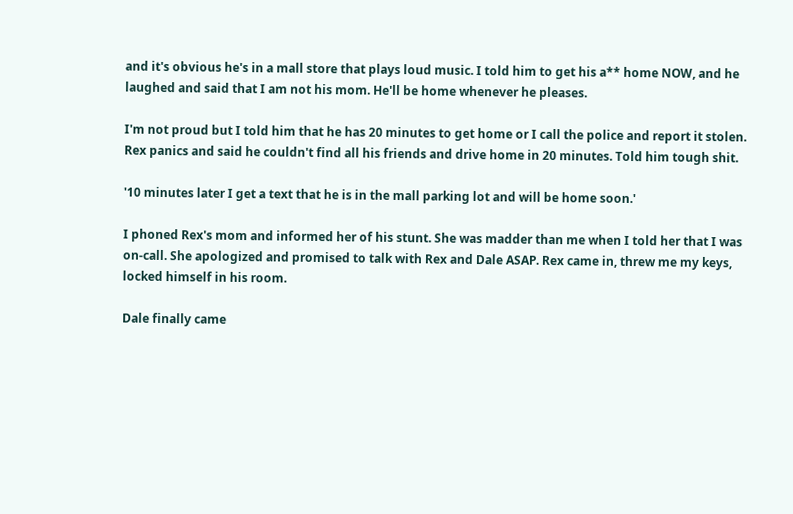and it's obvious he's in a mall store that plays loud music. I told him to get his a** home NOW, and he laughed and said that I am not his mom. He'll be home whenever he pleases.

I'm not proud but I told him that he has 20 minutes to get home or I call the police and report it stolen. Rex panics and said he couldn't find all his friends and drive home in 20 minutes. Told him tough shit.

'10 minutes later I get a text that he is in the mall parking lot and will be home soon.'

I phoned Rex's mom and informed her of his stunt. She was madder than me when I told her that I was on-call. She apologized and promised to talk with Rex and Dale ASAP. Rex came in, threw me my keys, locked himself in his room.

Dale finally came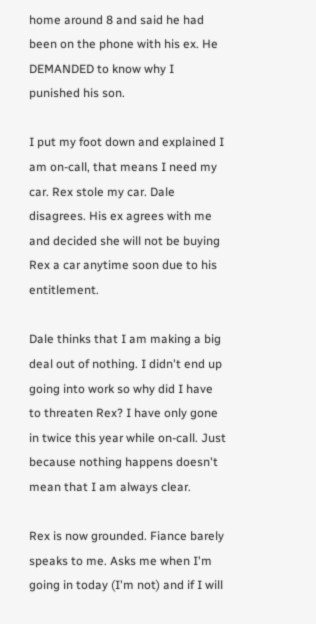home around 8 and said he had been on the phone with his ex. He DEMANDED to know why I punished his son.

I put my foot down and explained I am on-call, that means I need my car. Rex stole my car. Dale disagrees. His ex agrees with me and decided she will not be buying Rex a car anytime soon due to his entitlement.

Dale thinks that I am making a big deal out of nothing. I didn't end up going into work so why did I have to threaten Rex? I have only gone in twice this year while on-call. Just because nothing happens doesn't mean that I am always clear.

Rex is now grounded. Fiance barely speaks to me. Asks me when I'm going in today (I'm not) and if I will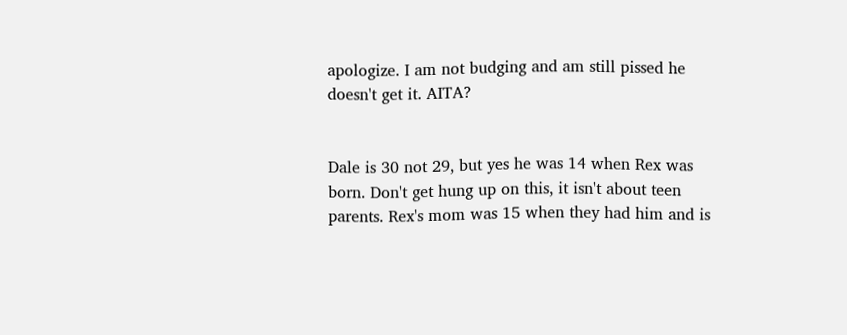apologize. I am not budging and am still pissed he doesn't get it. AITA?


Dale is 30 not 29, but yes he was 14 when Rex was born. Don't get hung up on this, it isn't about teen parents. Rex's mom was 15 when they had him and is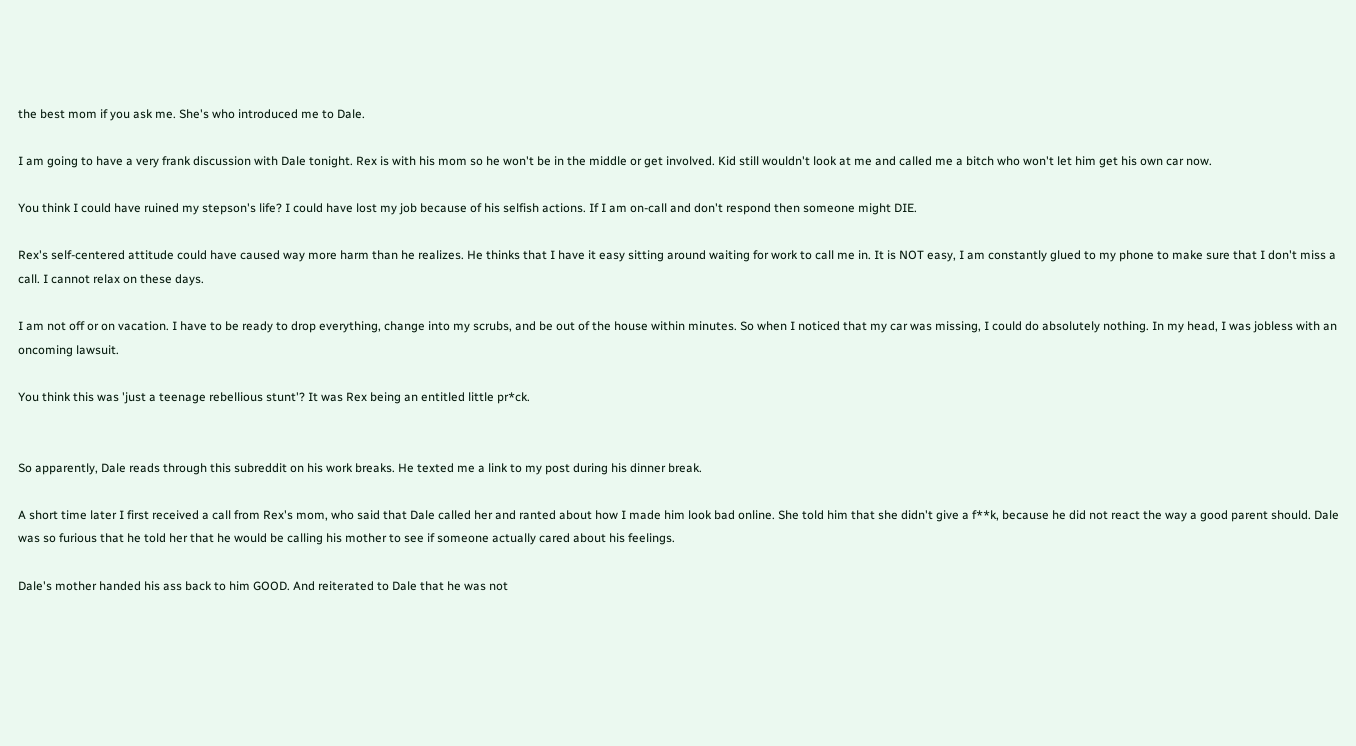the best mom if you ask me. She's who introduced me to Dale.

I am going to have a very frank discussion with Dale tonight. Rex is with his mom so he won't be in the middle or get involved. Kid still wouldn't look at me and called me a bitch who won't let him get his own car now.

You think I could have ruined my stepson's life? I could have lost my job because of his selfish actions. If I am on-call and don't respond then someone might DIE.

Rex's self-centered attitude could have caused way more harm than he realizes. He thinks that I have it easy sitting around waiting for work to call me in. It is NOT easy, I am constantly glued to my phone to make sure that I don't miss a call. I cannot relax on these days.

I am not off or on vacation. I have to be ready to drop everything, change into my scrubs, and be out of the house within minutes. So when I noticed that my car was missing, I could do absolutely nothing. In my head, I was jobless with an oncoming lawsuit.

You think this was 'just a teenage rebellious stunt'? It was Rex being an entitled little pr*ck.


So apparently, Dale reads through this subreddit on his work breaks. He texted me a link to my post during his dinner break.

A short time later I first received a call from Rex's mom, who said that Dale called her and ranted about how I made him look bad online. She told him that she didn't give a f**k, because he did not react the way a good parent should. Dale was so furious that he told her that he would be calling his mother to see if someone actually cared about his feelings.

Dale's mother handed his ass back to him GOOD. And reiterated to Dale that he was not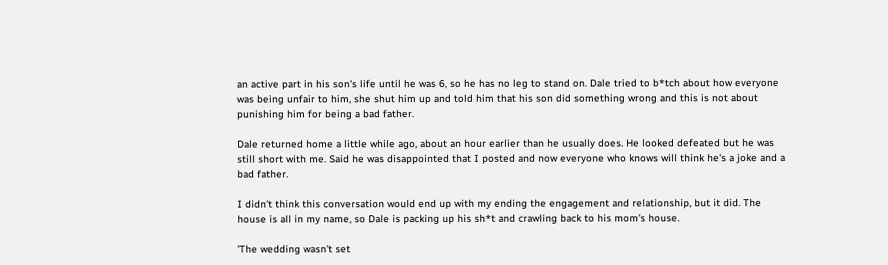an active part in his son's life until he was 6, so he has no leg to stand on. Dale tried to b*tch about how everyone was being unfair to him, she shut him up and told him that his son did something wrong and this is not about punishing him for being a bad father.

Dale returned home a little while ago, about an hour earlier than he usually does. He looked defeated but he was still short with me. Said he was disappointed that I posted and now everyone who knows will think he's a joke and a bad father.

I didn't think this conversation would end up with my ending the engagement and relationship, but it did. The house is all in my name, so Dale is packing up his sh*t and crawling back to his mom's house.

'The wedding wasn't set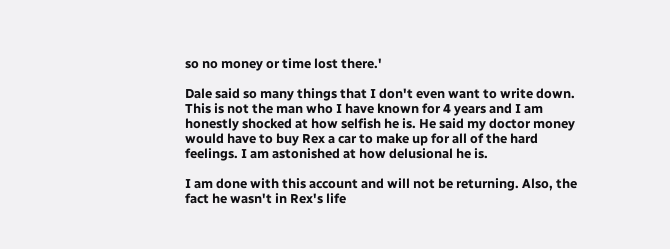so no money or time lost there.'

Dale said so many things that I don't even want to write down. This is not the man who I have known for 4 years and I am honestly shocked at how selfish he is. He said my doctor money would have to buy Rex a car to make up for all of the hard feelings. I am astonished at how delusional he is.

I am done with this account and will not be returning. Also, the fact he wasn't in Rex's life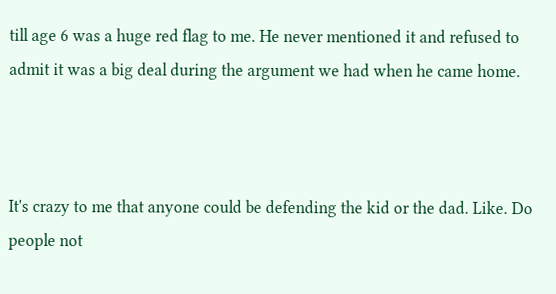till age 6 was a huge red flag to me. He never mentioned it and refused to admit it was a big deal during the argument we had when he came home.



It's crazy to me that anyone could be defending the kid or the dad. Like. Do people not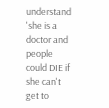understand 'she is a doctor and people could DIE if she can't get to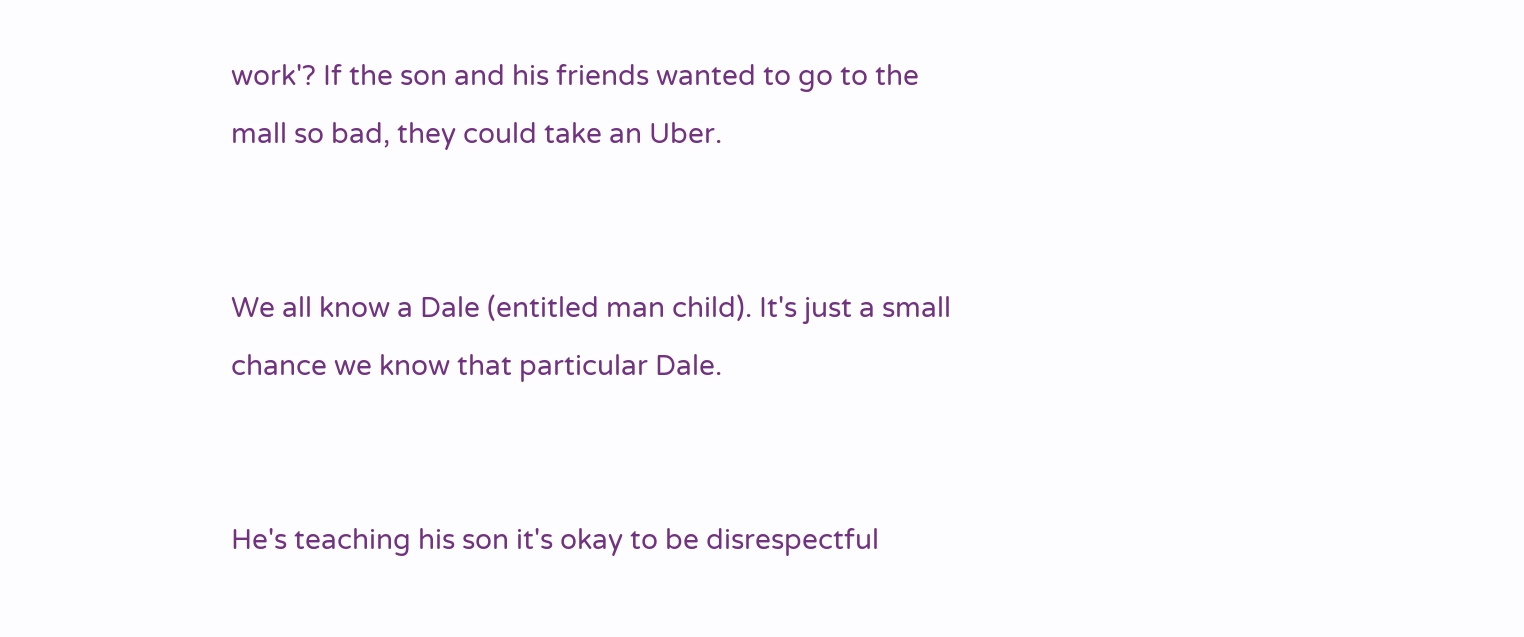work'? If the son and his friends wanted to go to the mall so bad, they could take an Uber.


We all know a Dale (entitled man child). It's just a small chance we know that particular Dale.


He's teaching his son it's okay to be disrespectful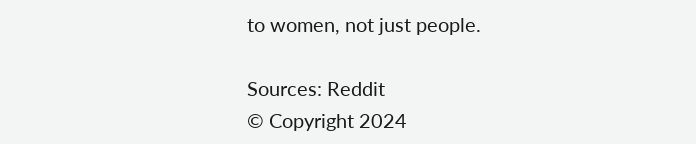to women, not just people.

Sources: Reddit
© Copyright 2024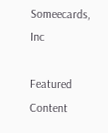Someecards, Inc

Featured Content